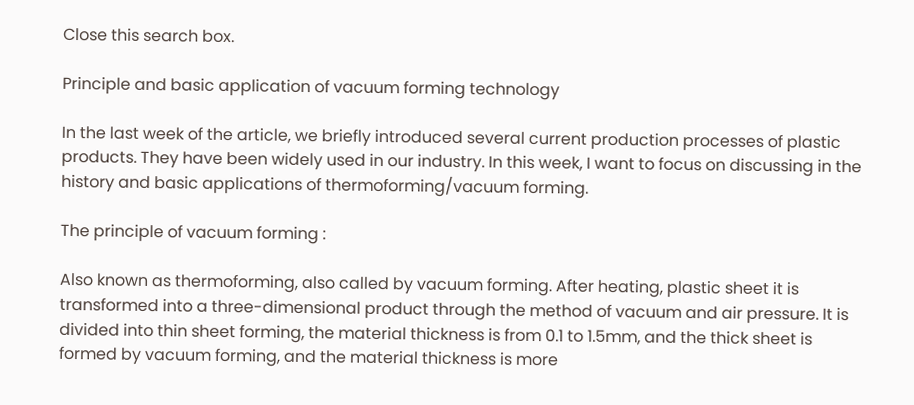Close this search box.

Principle and basic application of vacuum forming technology

In the last week of the article, we briefly introduced several current production processes of plastic products. They have been widely used in our industry. In this week, I want to focus on discussing in the history and basic applications of thermoforming/vacuum forming.

The principle of vacuum forming :

Also known as thermoforming, also called by vacuum forming. After heating, plastic sheet it is transformed into a three-dimensional product through the method of vacuum and air pressure. It is divided into thin sheet forming, the material thickness is from 0.1 to 1.5mm, and the thick sheet is formed by vacuum forming, and the material thickness is more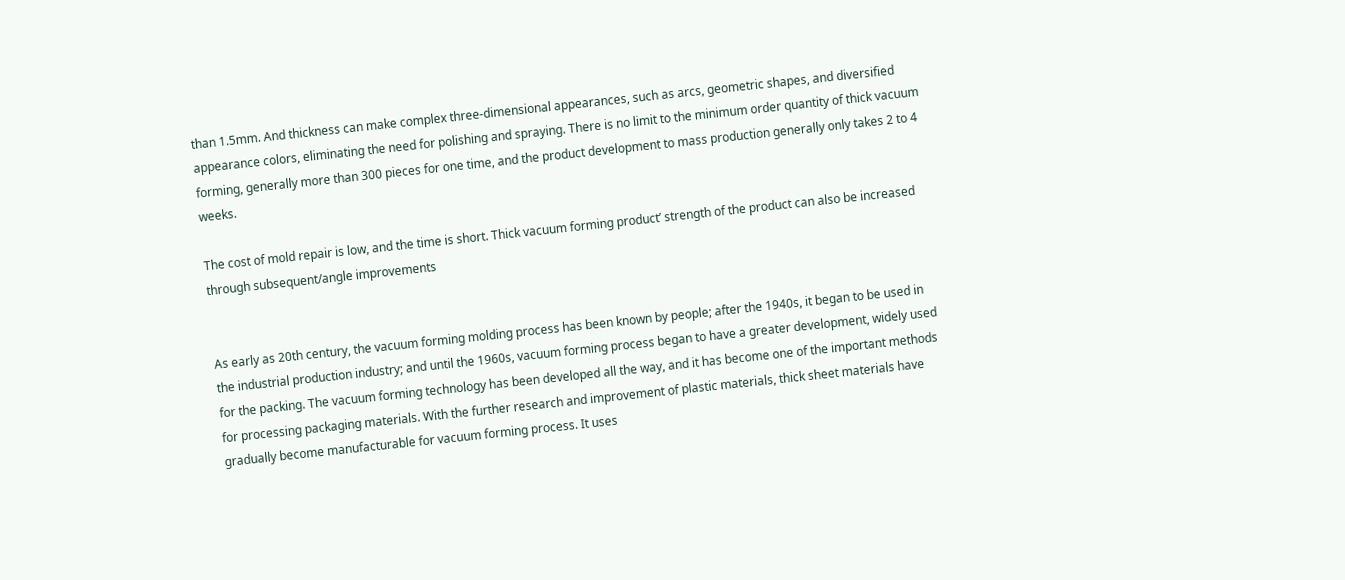than 1.5mm. And thickness can make complex three-dimensional appearances, such as arcs, geometric shapes, and diversified appearance colors, eliminating the need for polishing and spraying. There is no limit to the minimum order quantity of thick vacuum forming, generally more than 300 pieces for one time, and the product development to mass production generally only takes 2 to 4 weeks.

The cost of mold repair is low, and the time is short. Thick vacuum forming product’ strength of the product can also be increased through subsequent/angle improvements


As early as 20th century, the vacuum forming molding process has been known by people; after the 1940s, it began to be used in the industrial production industry; and until the 1960s, vacuum forming process began to have a greater development, widely used for the packing. The vacuum forming technology has been developed all the way, and it has become one of the important methods for processing packaging materials. With the further research and improvement of plastic materials, thick sheet materials have gradually become manufacturable for vacuum forming process. It uses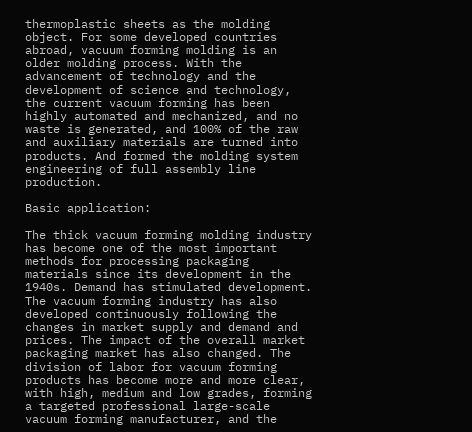thermoplastic sheets as the molding object. For some developed countries abroad, vacuum forming molding is an older molding process. With the advancement of technology and the development of science and technology, the current vacuum forming has been highly automated and mechanized, and no waste is generated, and 100% of the raw and auxiliary materials are turned into products. And formed the molding system engineering of full assembly line production.

Basic application:

The thick vacuum forming molding industry has become one of the most important methods for processing packaging materials since its development in the 1940s. Demand has stimulated development. The vacuum forming industry has also developed continuously following the changes in market supply and demand and prices. The impact of the overall market packaging market has also changed. The division of labor for vacuum forming products has become more and more clear, with high, medium and low grades, forming a targeted professional large-scale vacuum forming manufacturer, and the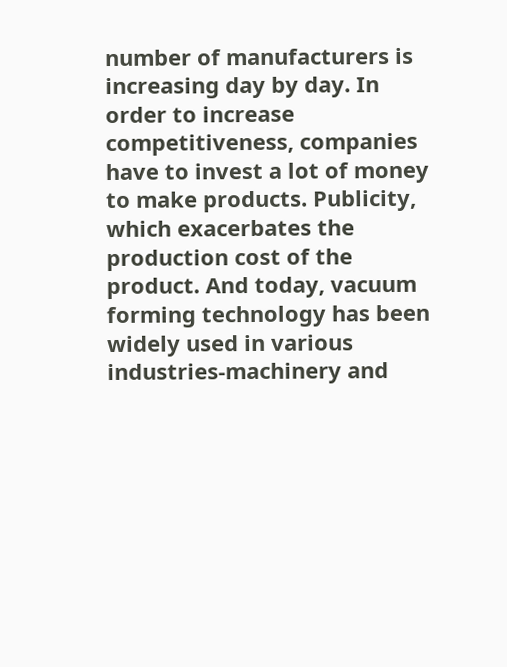number of manufacturers is increasing day by day. In order to increase competitiveness, companies have to invest a lot of money to make products. Publicity, which exacerbates the production cost of the product. And today, vacuum forming technology has been widely used in various industries-machinery and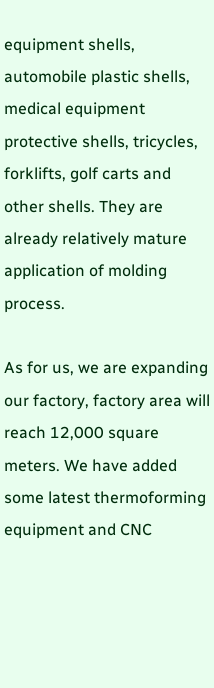equipment shells, automobile plastic shells, medical equipment protective shells, tricycles, forklifts, golf carts and other shells. They are already relatively mature application of molding process.

As for us, we are expanding our factory, factory area will reach 12,000 square meters. We have added some latest thermoforming equipment and CNC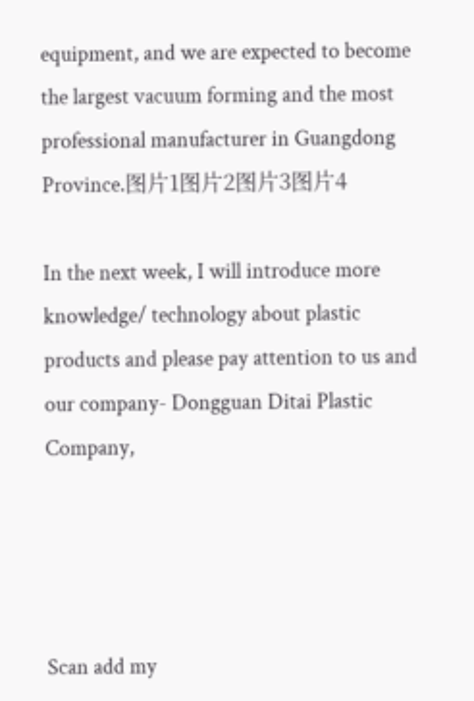equipment, and we are expected to become the largest vacuum forming and the most professional manufacturer in Guangdong Province.图片1图片2图片3图片4

In the next week, I will introduce more knowledge/ technology about plastic products and please pay attention to us and our company- Dongguan Ditai Plastic Company,




Scan add my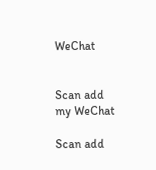WeChat


Scan add my WeChat

Scan add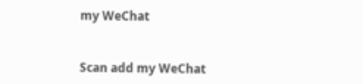my WeChat


Scan add my WeChat